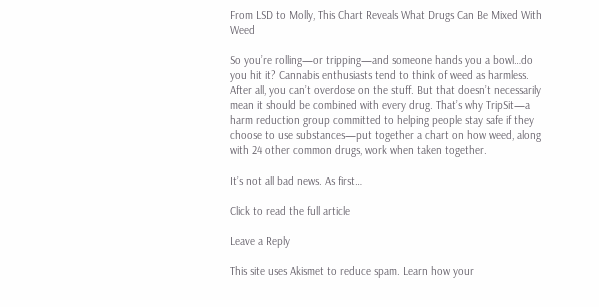From LSD to Molly, This Chart Reveals What Drugs Can Be Mixed With Weed

So you’re rolling—or tripping—and someone hands you a bowl…do you hit it? Cannabis enthusiasts tend to think of weed as harmless. After all, you can’t overdose on the stuff. But that doesn’t necessarily mean it should be combined with every drug. That’s why TripSit—a harm reduction group committed to helping people stay safe if they choose to use substances—put together a chart on how weed, along with 24 other common drugs, work when taken together.

It’s not all bad news. As first…

Click to read the full article

Leave a Reply

This site uses Akismet to reduce spam. Learn how your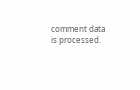comment data is processed.